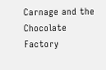Carnage and the Chocolate Factory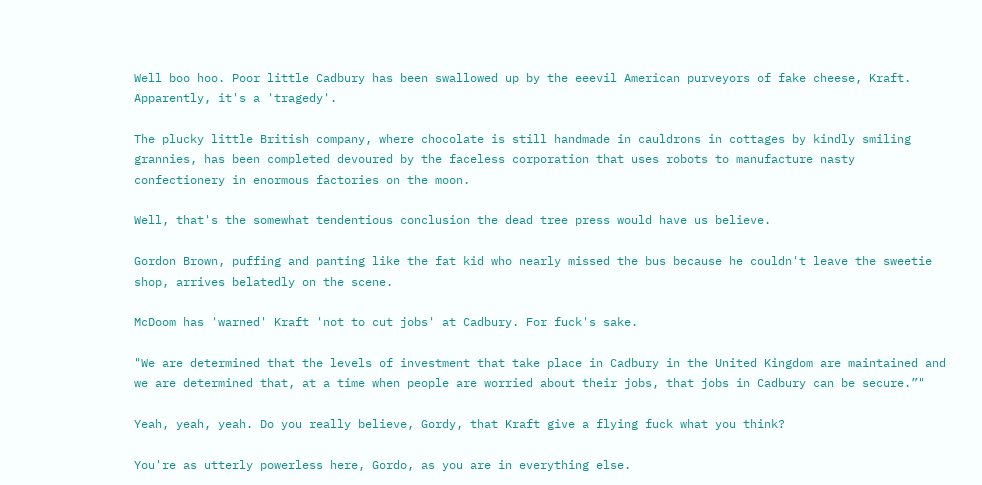Well boo hoo. Poor little Cadbury has been swallowed up by the eeevil American purveyors of fake cheese, Kraft. Apparently, it's a 'tragedy'.

The plucky little British company, where chocolate is still handmade in cauldrons in cottages by kindly smiling grannies, has been completed devoured by the faceless corporation that uses robots to manufacture nasty confectionery in enormous factories on the moon.

Well, that's the somewhat tendentious conclusion the dead tree press would have us believe.

Gordon Brown, puffing and panting like the fat kid who nearly missed the bus because he couldn't leave the sweetie shop, arrives belatedly on the scene.

McDoom has 'warned' Kraft 'not to cut jobs' at Cadbury. For fuck's sake.

"We are determined that the levels of investment that take place in Cadbury in the United Kingdom are maintained and we are determined that, at a time when people are worried about their jobs, that jobs in Cadbury can be secure.”"

Yeah, yeah, yeah. Do you really believe, Gordy, that Kraft give a flying fuck what you think?

You're as utterly powerless here, Gordo, as you are in everything else.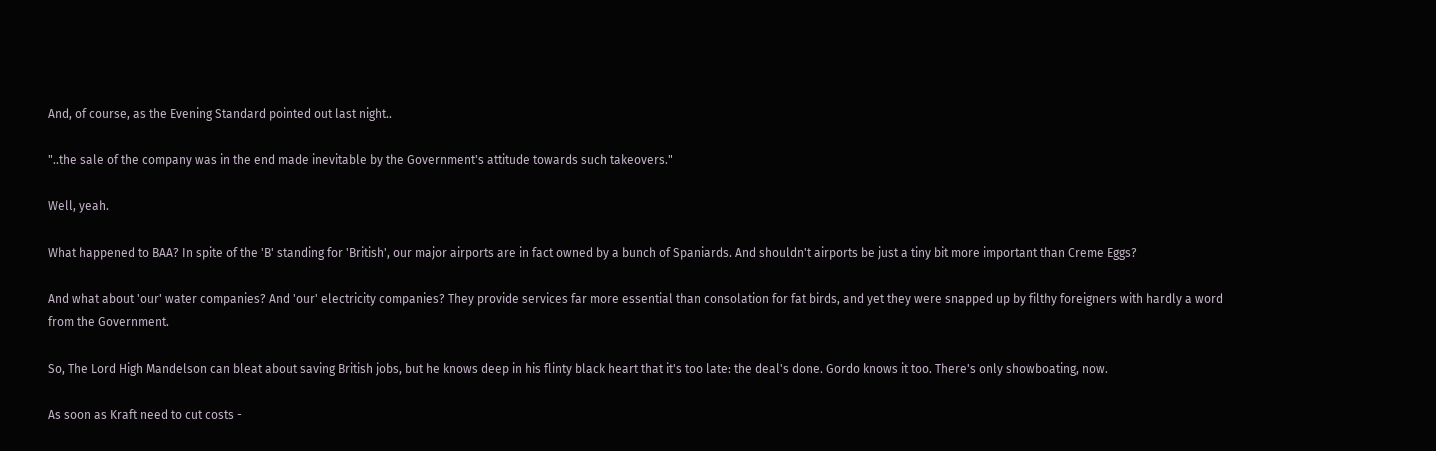And, of course, as the Evening Standard pointed out last night..

"..the sale of the company was in the end made inevitable by the Government's attitude towards such takeovers."

Well, yeah.

What happened to BAA? In spite of the 'B' standing for 'British', our major airports are in fact owned by a bunch of Spaniards. And shouldn't airports be just a tiny bit more important than Creme Eggs?

And what about 'our' water companies? And 'our' electricity companies? They provide services far more essential than consolation for fat birds, and yet they were snapped up by filthy foreigners with hardly a word from the Government.

So, The Lord High Mandelson can bleat about saving British jobs, but he knows deep in his flinty black heart that it's too late: the deal's done. Gordo knows it too. There's only showboating, now.

As soon as Kraft need to cut costs -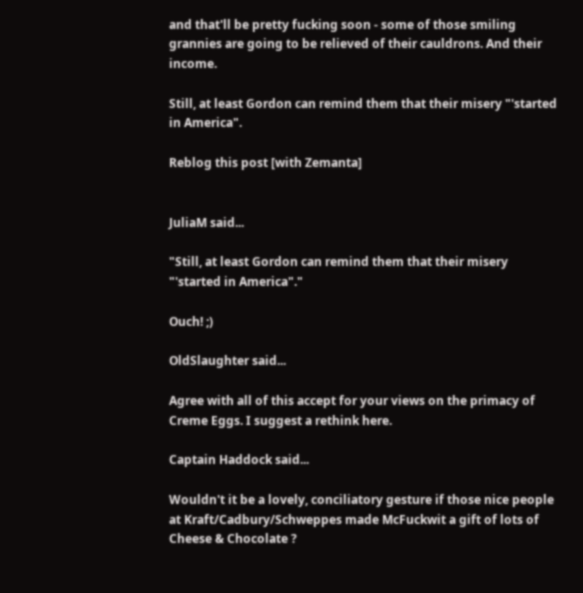and that'll be pretty fucking soon - some of those smiling grannies are going to be relieved of their cauldrons. And their income.

Still, at least Gordon can remind them that their misery "'started in America".

Reblog this post [with Zemanta]


JuliaM said...

"Still, at least Gordon can remind them that their misery "'started in America"."

Ouch! ;)

OldSlaughter said...

Agree with all of this accept for your views on the primacy of Creme Eggs. I suggest a rethink here.

Captain Haddock said...

Wouldn't it be a lovely, conciliatory gesture if those nice people at Kraft/Cadbury/Schweppes made McFuckwit a gift of lots of Cheese & Chocolate ?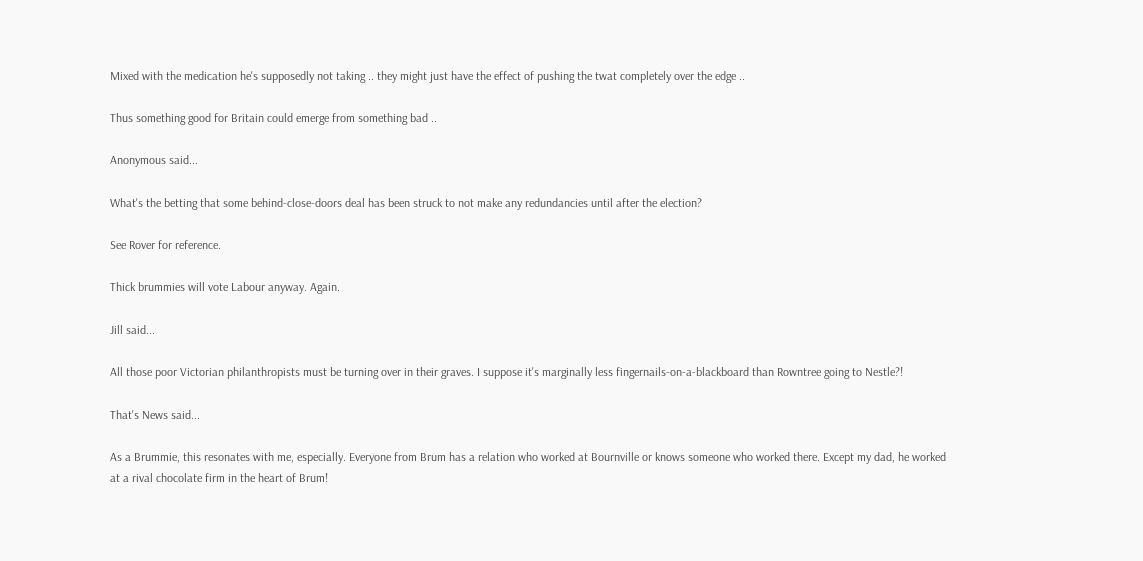Mixed with the medication he's supposedly not taking .. they might just have the effect of pushing the twat completely over the edge ..

Thus something good for Britain could emerge from something bad ..

Anonymous said...

What's the betting that some behind-close-doors deal has been struck to not make any redundancies until after the election?

See Rover for reference.

Thick brummies will vote Labour anyway. Again.

Jill said...

All those poor Victorian philanthropists must be turning over in their graves. I suppose it's marginally less fingernails-on-a-blackboard than Rowntree going to Nestle?!

That's News said...

As a Brummie, this resonates with me, especially. Everyone from Brum has a relation who worked at Bournville or knows someone who worked there. Except my dad, he worked at a rival chocolate firm in the heart of Brum!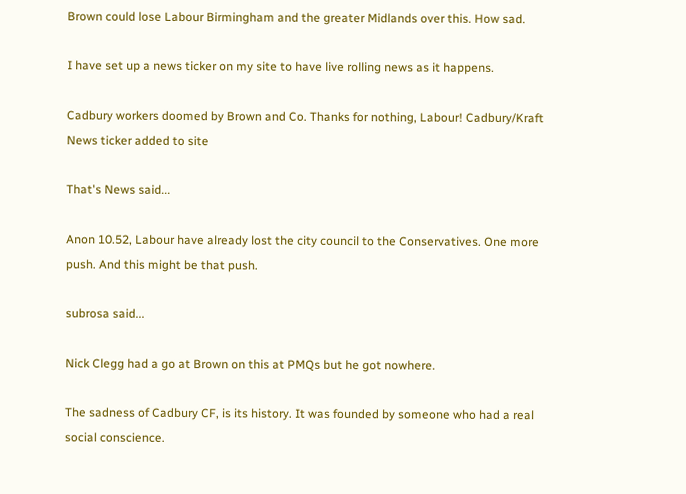Brown could lose Labour Birmingham and the greater Midlands over this. How sad.

I have set up a news ticker on my site to have live rolling news as it happens.

Cadbury workers doomed by Brown and Co. Thanks for nothing, Labour! Cadbury/Kraft News ticker added to site

That's News said...

Anon 10.52, Labour have already lost the city council to the Conservatives. One more push. And this might be that push.

subrosa said...

Nick Clegg had a go at Brown on this at PMQs but he got nowhere.

The sadness of Cadbury CF, is its history. It was founded by someone who had a real social conscience.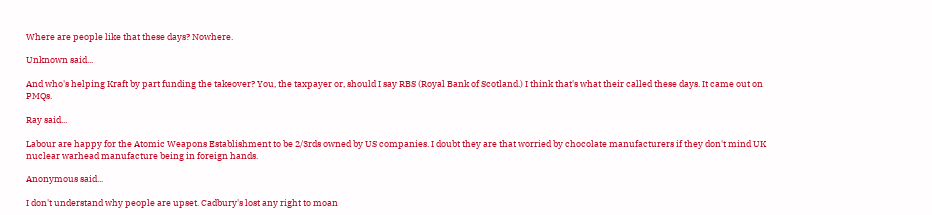Where are people like that these days? Nowhere.

Unknown said...

And who's helping Kraft by part funding the takeover? You, the taxpayer or, should I say RBS (Royal Bank of Scotland.) I think that's what their called these days. It came out on PMQs.

Ray said...

Labour are happy for the Atomic Weapons Establishment to be 2/3rds owned by US companies. I doubt they are that worried by chocolate manufacturers if they don't mind UK nuclear warhead manufacture being in foreign hands.

Anonymous said...

I don't understand why people are upset. Cadbury's lost any right to moan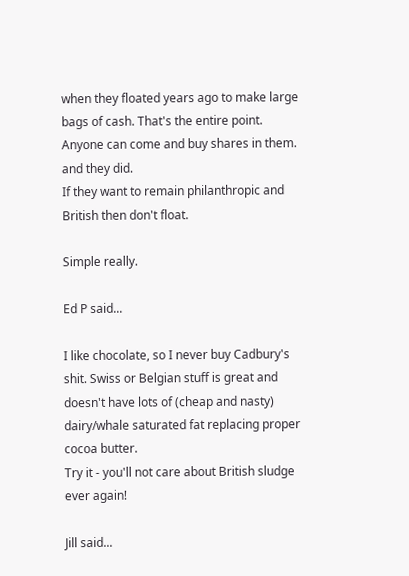when they floated years ago to make large bags of cash. That's the entire point. Anyone can come and buy shares in them. and they did.
If they want to remain philanthropic and British then don't float.

Simple really.

Ed P said...

I like chocolate, so I never buy Cadbury's shit. Swiss or Belgian stuff is great and doesn't have lots of (cheap and nasty) dairy/whale saturated fat replacing proper cocoa butter.
Try it - you'll not care about British sludge ever again!

Jill said...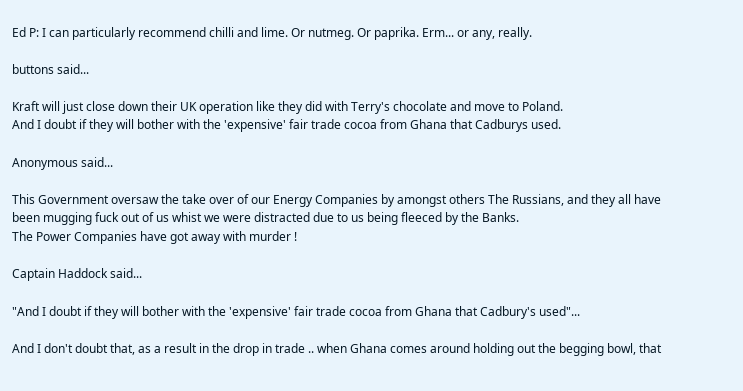Ed P: I can particularly recommend chilli and lime. Or nutmeg. Or paprika. Erm... or any, really.

buttons said...

Kraft will just close down their UK operation like they did with Terry's chocolate and move to Poland.
And I doubt if they will bother with the 'expensive' fair trade cocoa from Ghana that Cadburys used.

Anonymous said...

This Government oversaw the take over of our Energy Companies by amongst others The Russians, and they all have been mugging fuck out of us whist we were distracted due to us being fleeced by the Banks.
The Power Companies have got away with murder !

Captain Haddock said...

"And I doubt if they will bother with the 'expensive' fair trade cocoa from Ghana that Cadbury's used"...

And I don't doubt that, as a result in the drop in trade .. when Ghana comes around holding out the begging bowl, that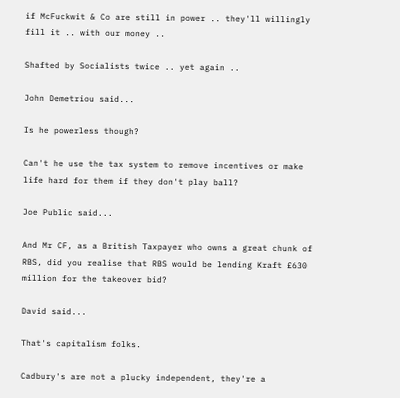if McFuckwit & Co are still in power .. they'll willingly fill it .. with our money ..

Shafted by Socialists twice .. yet again ..

John Demetriou said...

Is he powerless though?

Can't he use the tax system to remove incentives or make life hard for them if they don't play ball?

Joe Public said...

And Mr CF, as a British Taxpayer who owns a great chunk of RBS, did you realise that RBS would be lending Kraft £630 million for the takeover bid?

David said...

That's capitalism folks.

Cadbury's are not a plucky independent, they're a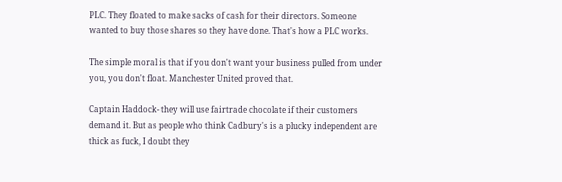PLC. They floated to make sacks of cash for their directors. Someone wanted to buy those shares so they have done. That's how a PLC works.

The simple moral is that if you don't want your business pulled from under you, you don't float. Manchester United proved that.

Captain Haddock- they will use fairtrade chocolate if their customers demand it. But as people who think Cadbury's is a plucky independent are thick as fuck, I doubt they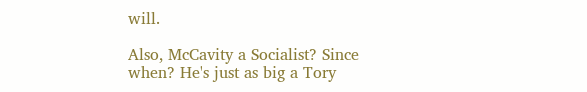will.

Also, McCavity a Socialist? Since when? He's just as big a Tory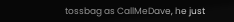tossbag as CallMeDave, he just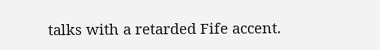talks with a retarded Fife accent.